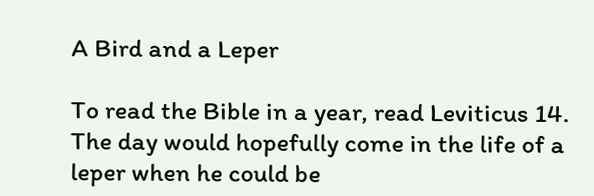A Bird and a Leper

To read the Bible in a year, read Leviticus 14.
The day would hopefully come in the life of a leper when he could be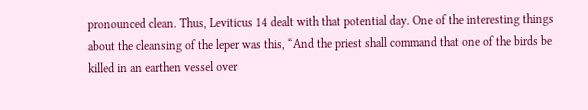pronounced clean. Thus, Leviticus 14 dealt with that potential day. One of the interesting things about the cleansing of the leper was this, “And the priest shall command that one of the birds be killed in an earthen vessel over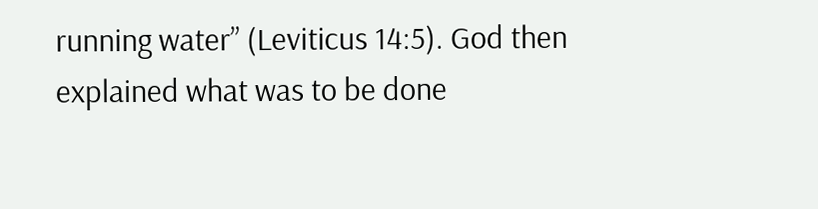running water” (Leviticus 14:5). God then explained what was to be done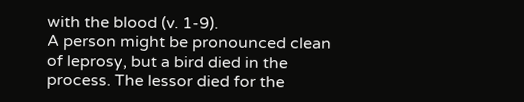with the blood (v. 1-9).
A person might be pronounced clean of leprosy, but a bird died in the process. The lessor died for the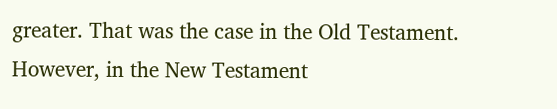greater. That was the case in the Old Testament. However, in the New Testament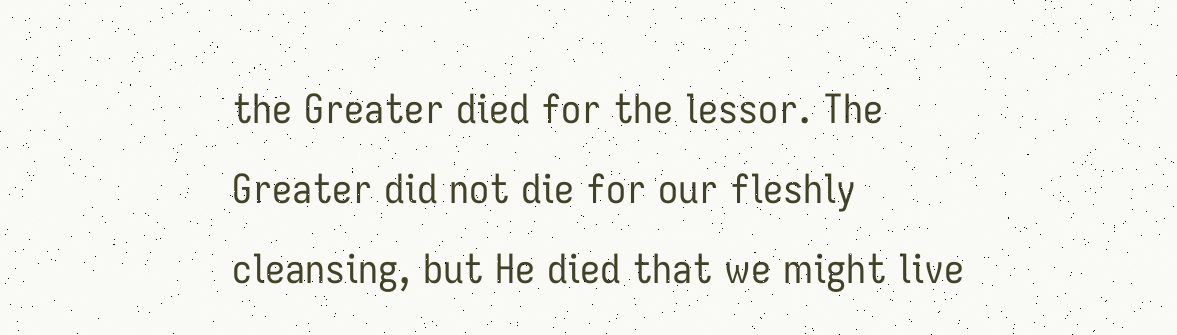the Greater died for the lessor. The Greater did not die for our fleshly cleansing, but He died that we might live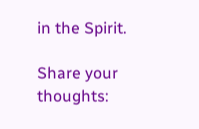in the Spirit.

Share your thoughts: